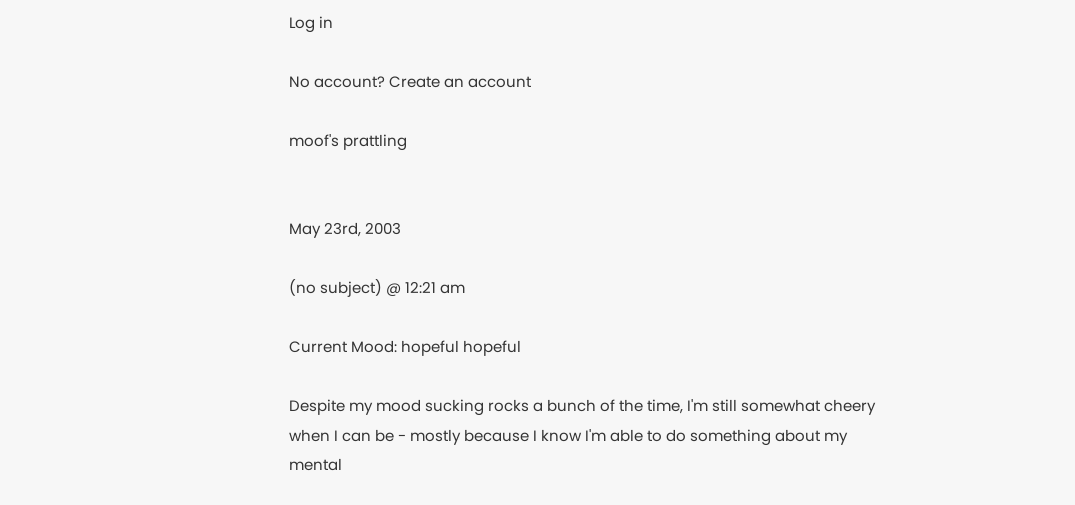Log in

No account? Create an account

moof's prattling


May 23rd, 2003

(no subject) @ 12:21 am

Current Mood: hopeful hopeful

Despite my mood sucking rocks a bunch of the time, I'm still somewhat cheery when I can be - mostly because I know I'm able to do something about my mental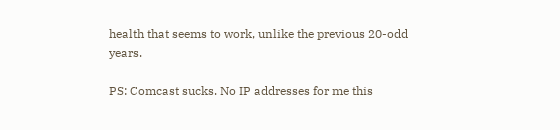health that seems to work, unlike the previous 20-odd years.

PS: Comcast sucks. No IP addresses for me this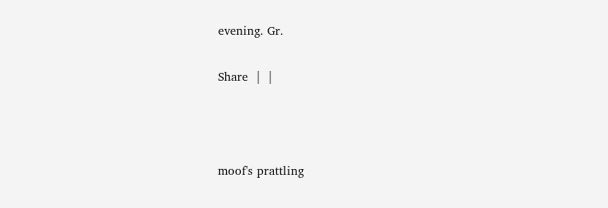evening. Gr.

Share  |  |



moof's prattling